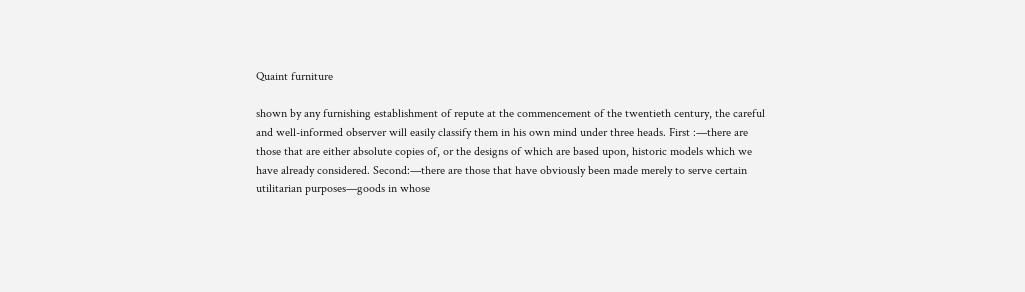Quaint furniture

shown by any furnishing establishment of repute at the commencement of the twentieth century, the careful and well-informed observer will easily classify them in his own mind under three heads. First :—there are those that are either absolute copies of, or the designs of which are based upon, historic models which we have already considered. Second:—there are those that have obviously been made merely to serve certain utilitarian purposes—goods in whose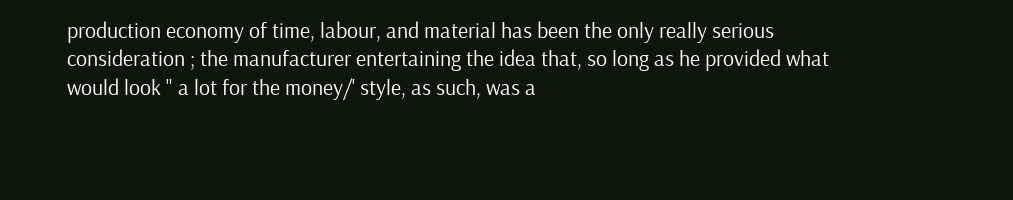production economy of time, labour, and material has been the only really serious consideration ; the manufacturer entertaining the idea that, so long as he provided what would look " a lot for the money/' style, as such, was a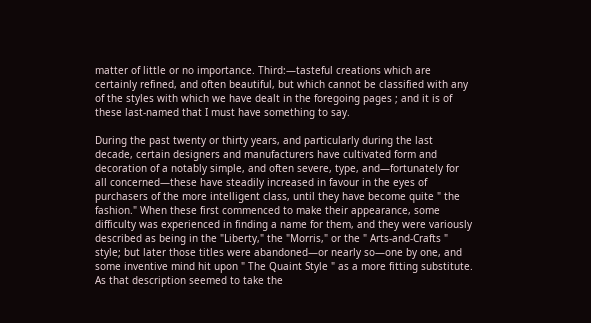matter of little or no importance. Third:—tasteful creations which are certainly refined, and often beautiful, but which cannot be classified with any of the styles with which we have dealt in the foregoing pages ; and it is of these last-named that I must have something to say.

During the past twenty or thirty years, and particularly during the last decade, certain designers and manufacturers have cultivated form and decoration of a notably simple, and often severe, type, and—fortunately for all concerned—these have steadily increased in favour in the eyes of purchasers of the more intelligent class, until they have become quite " the fashion." When these first commenced to make their appearance, some difficulty was experienced in finding a name for them, and they were variously described as being in the "Liberty," the "Morris," or the " Arts-and-Crafts " style; but later those titles were abandoned—or nearly so—one by one, and some inventive mind hit upon " The Quaint Style " as a more fitting substitute. As that description seemed to take the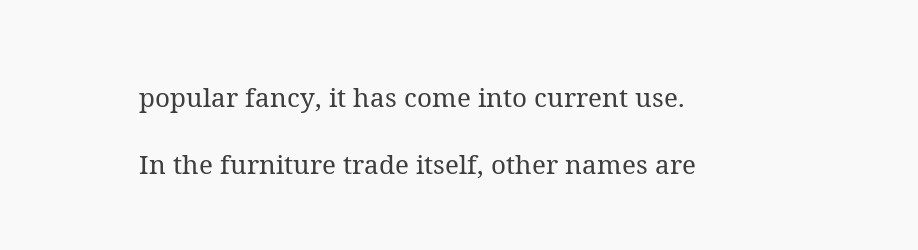popular fancy, it has come into current use.

In the furniture trade itself, other names are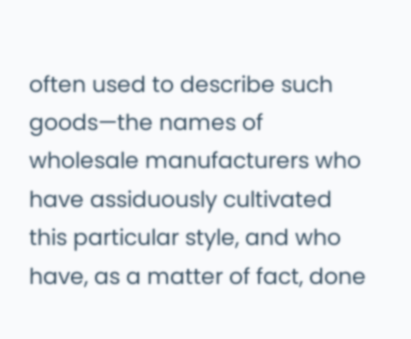often used to describe such goods—the names of wholesale manufacturers who have assiduously cultivated this particular style, and who have, as a matter of fact, done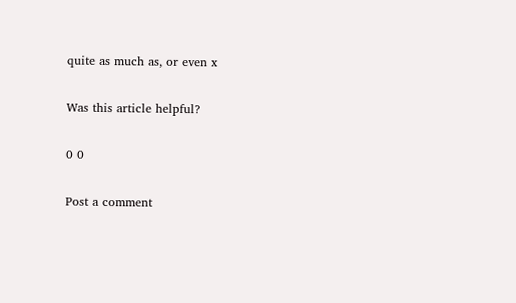quite as much as, or even x

Was this article helpful?

0 0

Post a comment